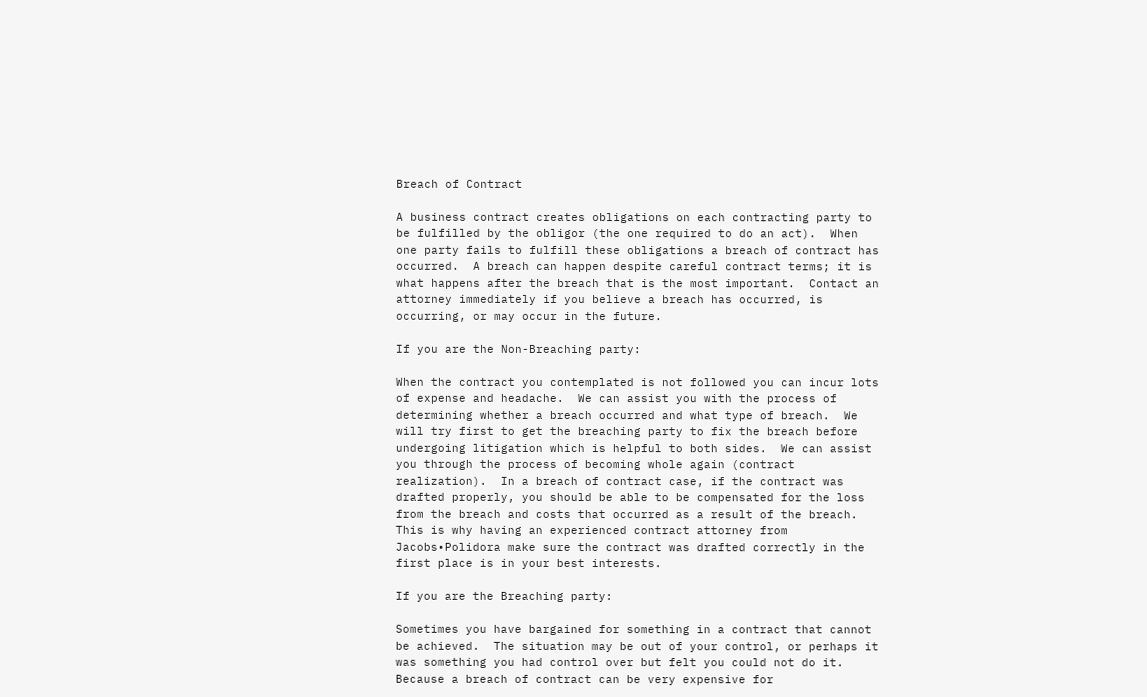Breach of Contract

A business contract creates obligations on each contracting party to be fulfilled by the obligor (the one required to do an act).  When one party fails to fulfill these obligations a breach of contract has occurred.  A breach can happen despite careful contract terms; it is what happens after the breach that is the most important.  Contact an attorney immediately if you believe a breach has occurred, is occurring, or may occur in the future.

If you are the Non-Breaching party:

When the contract you contemplated is not followed you can incur lots of expense and headache.  We can assist you with the process of determining whether a breach occurred and what type of breach.  We will try first to get the breaching party to fix the breach before undergoing litigation which is helpful to both sides.  We can assist you through the process of becoming whole again (contract realization).  In a breach of contract case, if the contract was drafted properly, you should be able to be compensated for the loss from the breach and costs that occurred as a result of the breach.  This is why having an experienced contract attorney from Jacobs•Polidora make sure the contract was drafted correctly in the first place is in your best interests.

If you are the Breaching party:

Sometimes you have bargained for something in a contract that cannot be achieved.  The situation may be out of your control, or perhaps it was something you had control over but felt you could not do it.  Because a breach of contract can be very expensive for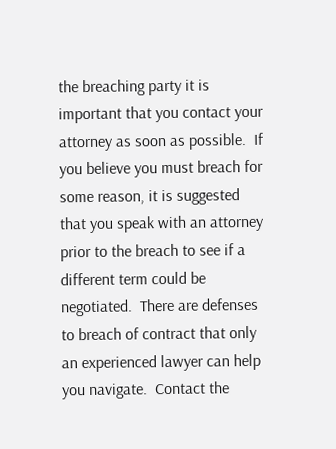the breaching party it is important that you contact your attorney as soon as possible.  If you believe you must breach for some reason, it is suggested that you speak with an attorney prior to the breach to see if a different term could be negotiated.  There are defenses to breach of contract that only an experienced lawyer can help you navigate.  Contact the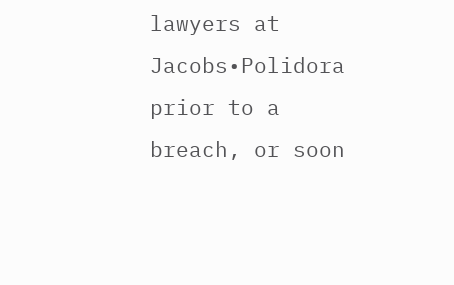lawyers at Jacobs•Polidora prior to a breach, or soon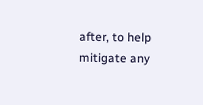after, to help mitigate any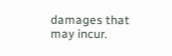damages that may incur.